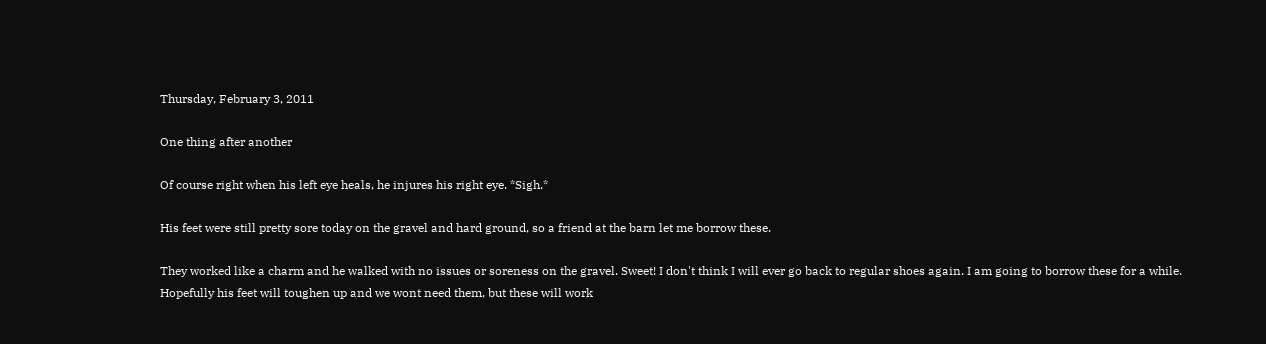Thursday, February 3, 2011

One thing after another

Of course right when his left eye heals, he injures his right eye. *Sigh.*

His feet were still pretty sore today on the gravel and hard ground, so a friend at the barn let me borrow these.

They worked like a charm and he walked with no issues or soreness on the gravel. Sweet! I don't think I will ever go back to regular shoes again. I am going to borrow these for a while. Hopefully his feet will toughen up and we wont need them, but these will work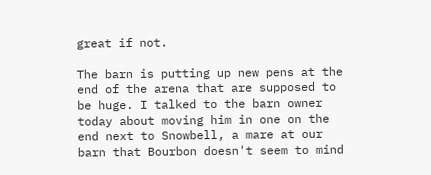great if not.

The barn is putting up new pens at the end of the arena that are supposed to be huge. I talked to the barn owner today about moving him in one on the end next to Snowbell, a mare at our barn that Bourbon doesn't seem to mind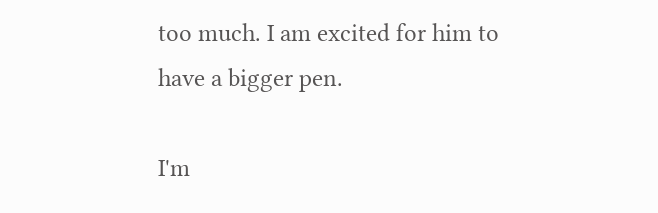too much. I am excited for him to have a bigger pen.

I'm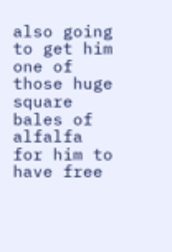also going to get him one of those huge square bales of alfalfa for him to have free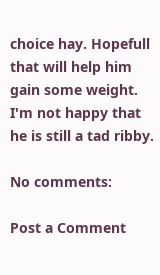choice hay. Hopefull that will help him gain some weight. I'm not happy that he is still a tad ribby.

No comments:

Post a Comment